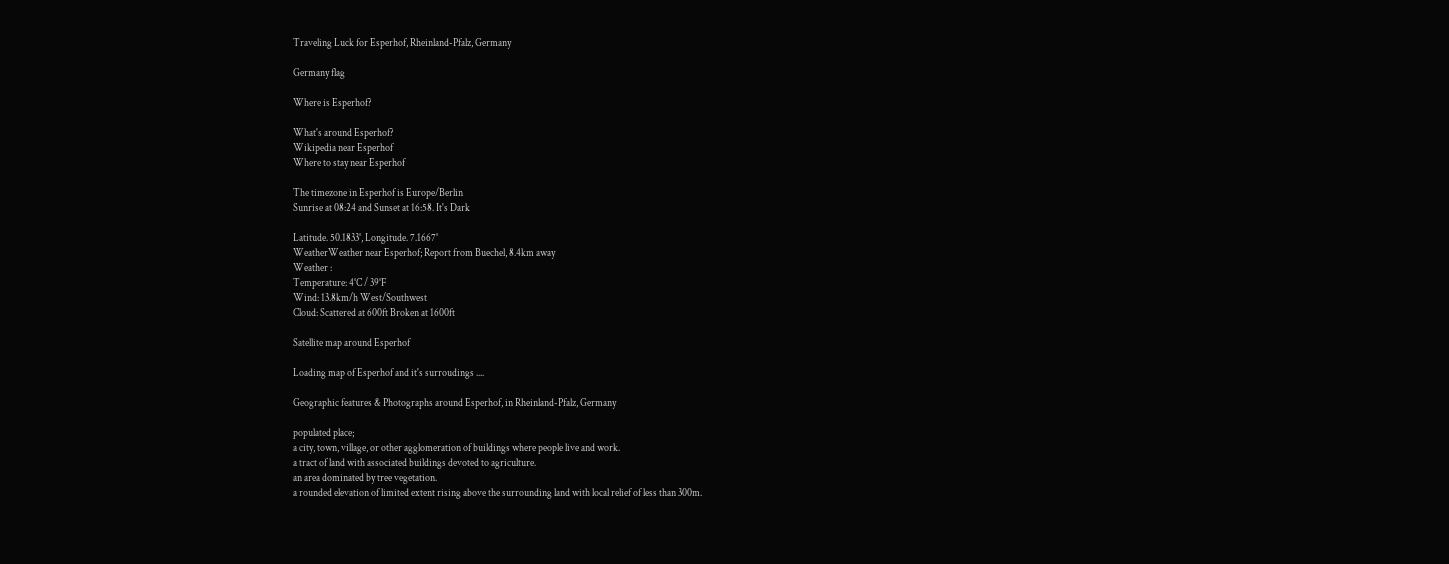Traveling Luck for Esperhof, Rheinland-Pfalz, Germany

Germany flag

Where is Esperhof?

What's around Esperhof?
Wikipedia near Esperhof
Where to stay near Esperhof

The timezone in Esperhof is Europe/Berlin
Sunrise at 08:24 and Sunset at 16:58. It's Dark

Latitude. 50.1833°, Longitude. 7.1667°
WeatherWeather near Esperhof; Report from Buechel, 8.4km away
Weather :
Temperature: 4°C / 39°F
Wind: 13.8km/h West/Southwest
Cloud: Scattered at 600ft Broken at 1600ft

Satellite map around Esperhof

Loading map of Esperhof and it's surroudings ....

Geographic features & Photographs around Esperhof, in Rheinland-Pfalz, Germany

populated place;
a city, town, village, or other agglomeration of buildings where people live and work.
a tract of land with associated buildings devoted to agriculture.
an area dominated by tree vegetation.
a rounded elevation of limited extent rising above the surrounding land with local relief of less than 300m.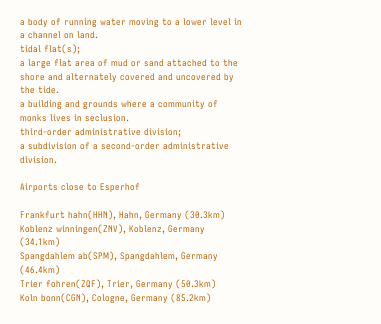a body of running water moving to a lower level in a channel on land.
tidal flat(s);
a large flat area of mud or sand attached to the shore and alternately covered and uncovered by the tide.
a building and grounds where a community of monks lives in seclusion.
third-order administrative division;
a subdivision of a second-order administrative division.

Airports close to Esperhof

Frankfurt hahn(HHN), Hahn, Germany (30.3km)
Koblenz winningen(ZNV), Koblenz, Germany (34.1km)
Spangdahlem ab(SPM), Spangdahlem, Germany (46.4km)
Trier fohren(ZQF), Trier, Germany (50.3km)
Koln bonn(CGN), Cologne, Germany (85.2km)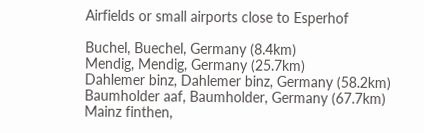Airfields or small airports close to Esperhof

Buchel, Buechel, Germany (8.4km)
Mendig, Mendig, Germany (25.7km)
Dahlemer binz, Dahlemer binz, Germany (58.2km)
Baumholder aaf, Baumholder, Germany (67.7km)
Mainz finthen,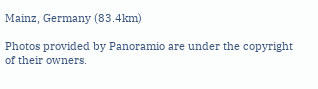Mainz, Germany (83.4km)

Photos provided by Panoramio are under the copyright of their owners.